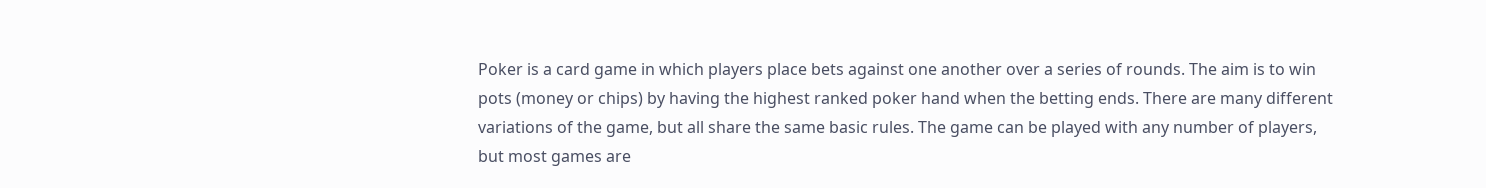Poker is a card game in which players place bets against one another over a series of rounds. The aim is to win pots (money or chips) by having the highest ranked poker hand when the betting ends. There are many different variations of the game, but all share the same basic rules. The game can be played with any number of players, but most games are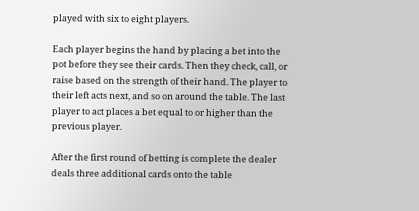played with six to eight players.

Each player begins the hand by placing a bet into the pot before they see their cards. Then they check, call, or raise based on the strength of their hand. The player to their left acts next, and so on around the table. The last player to act places a bet equal to or higher than the previous player.

After the first round of betting is complete the dealer deals three additional cards onto the table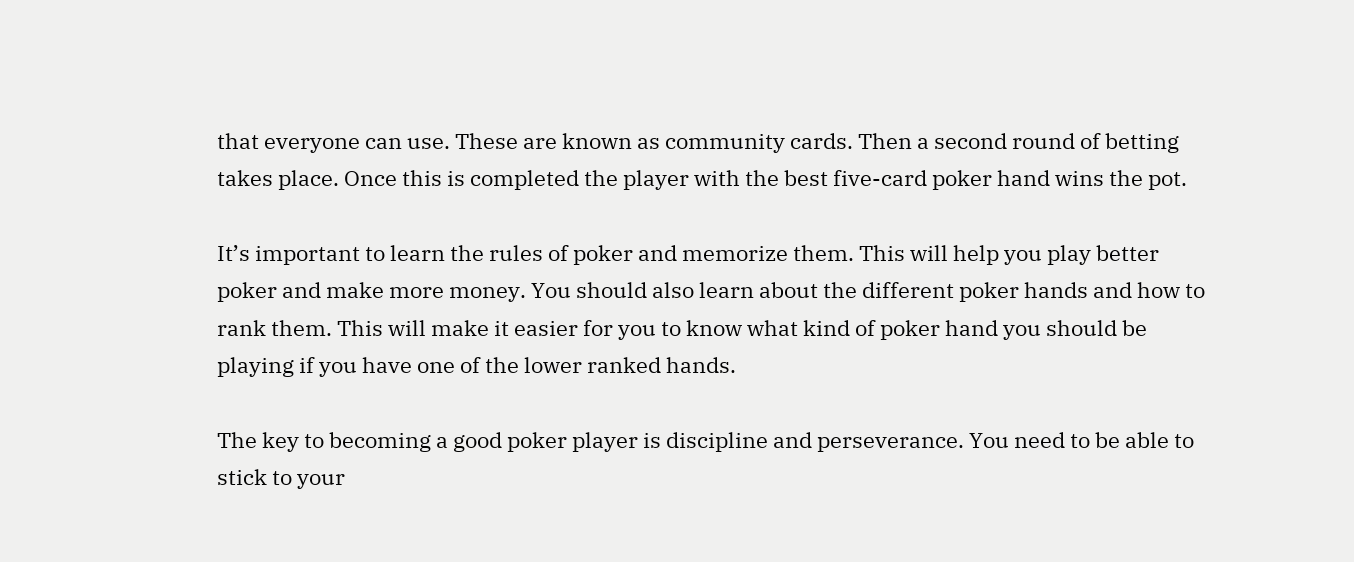that everyone can use. These are known as community cards. Then a second round of betting takes place. Once this is completed the player with the best five-card poker hand wins the pot.

It’s important to learn the rules of poker and memorize them. This will help you play better poker and make more money. You should also learn about the different poker hands and how to rank them. This will make it easier for you to know what kind of poker hand you should be playing if you have one of the lower ranked hands.

The key to becoming a good poker player is discipline and perseverance. You need to be able to stick to your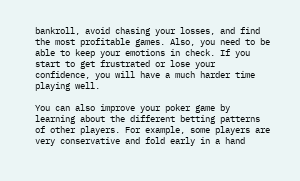bankroll, avoid chasing your losses, and find the most profitable games. Also, you need to be able to keep your emotions in check. If you start to get frustrated or lose your confidence, you will have a much harder time playing well.

You can also improve your poker game by learning about the different betting patterns of other players. For example, some players are very conservative and fold early in a hand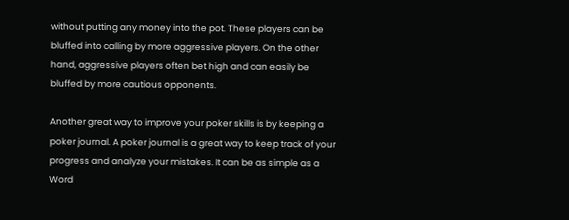without putting any money into the pot. These players can be bluffed into calling by more aggressive players. On the other hand, aggressive players often bet high and can easily be bluffed by more cautious opponents.

Another great way to improve your poker skills is by keeping a poker journal. A poker journal is a great way to keep track of your progress and analyze your mistakes. It can be as simple as a Word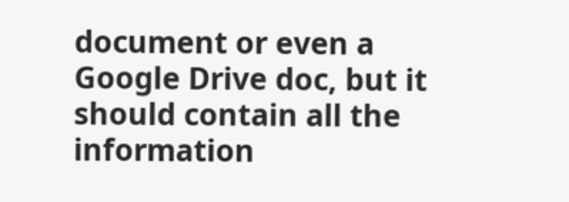document or even a Google Drive doc, but it should contain all the information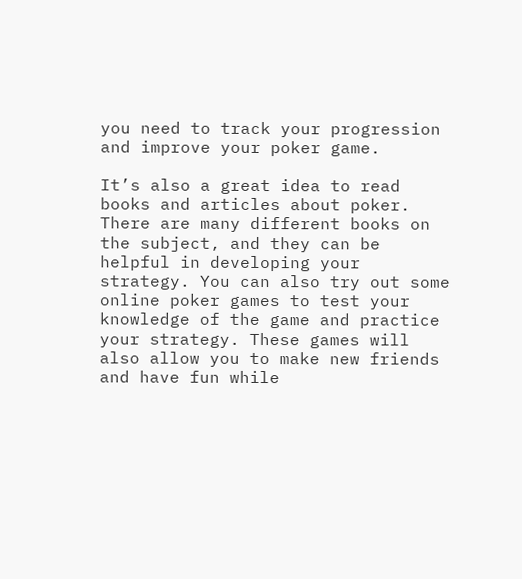you need to track your progression and improve your poker game.

It’s also a great idea to read books and articles about poker. There are many different books on the subject, and they can be helpful in developing your strategy. You can also try out some online poker games to test your knowledge of the game and practice your strategy. These games will also allow you to make new friends and have fun while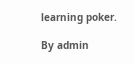learning poker.

By admin